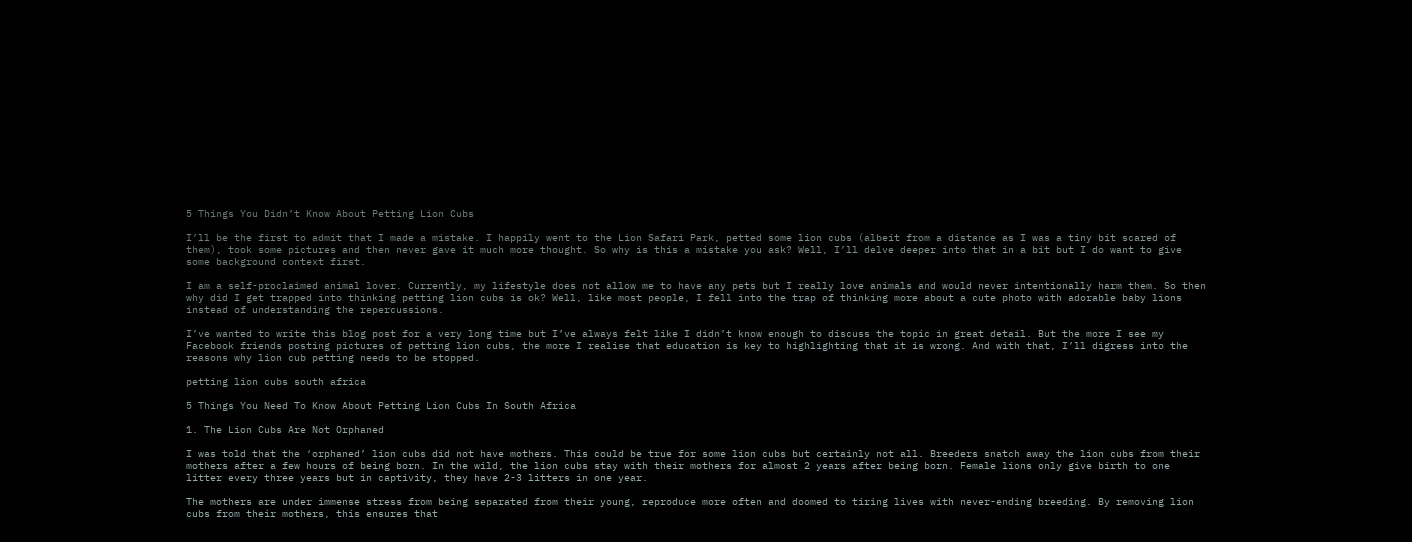5 Things You Didn’t Know About Petting Lion Cubs

I’ll be the first to admit that I made a mistake. I happily went to the Lion Safari Park, petted some lion cubs (albeit from a distance as I was a tiny bit scared of them), took some pictures and then never gave it much more thought. So why is this a mistake you ask? Well, I’ll delve deeper into that in a bit but I do want to give some background context first.

I am a self-proclaimed animal lover. Currently, my lifestyle does not allow me to have any pets but I really love animals and would never intentionally harm them. So then why did I get trapped into thinking petting lion cubs is ok? Well, like most people, I fell into the trap of thinking more about a cute photo with adorable baby lions instead of understanding the repercussions.

I’ve wanted to write this blog post for a very long time but I’ve always felt like I didn’t know enough to discuss the topic in great detail. But the more I see my Facebook friends posting pictures of petting lion cubs, the more I realise that education is key to highlighting that it is wrong. And with that, I’ll digress into the reasons why lion cub petting needs to be stopped.

petting lion cubs south africa

5 Things You Need To Know About Petting Lion Cubs In South Africa

1. The Lion Cubs Are Not Orphaned

I was told that the ‘orphaned’ lion cubs did not have mothers. This could be true for some lion cubs but certainly not all. Breeders snatch away the lion cubs from their mothers after a few hours of being born. In the wild, the lion cubs stay with their mothers for almost 2 years after being born. Female lions only give birth to one litter every three years but in captivity, they have 2-3 litters in one year.

The mothers are under immense stress from being separated from their young, reproduce more often and doomed to tiring lives with never-ending breeding. By removing lion cubs from their mothers, this ensures that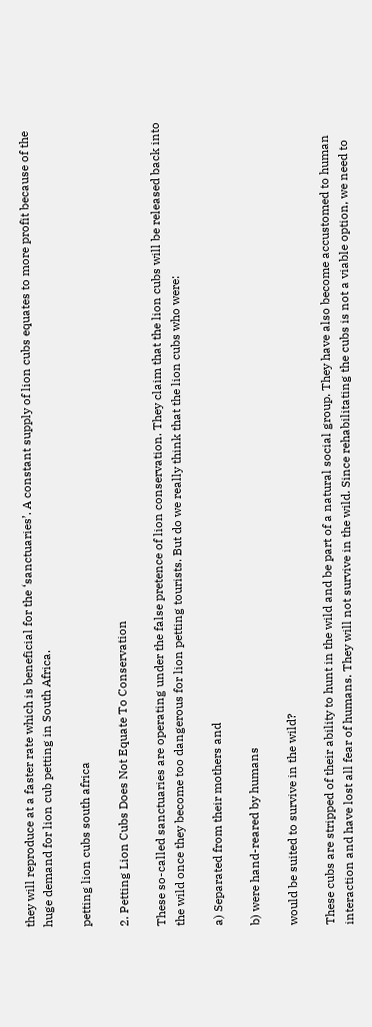they will reproduce at a faster rate which is beneficial for the ‘sanctuaries’. A constant supply of lion cubs equates to more profit because of the huge demand for lion cub petting in South Africa.

petting lion cubs south africa

2. Petting Lion Cubs Does Not Equate To Conservation

These so-called sanctuaries are operating under the false pretence of lion conservation. They claim that the lion cubs will be released back into the wild once they become too dangerous for lion petting tourists. But do we really think that the lion cubs who were:

a) Separated from their mothers and

b) were hand-reared by humans

would be suited to survive in the wild?

These cubs are stripped of their ability to hunt in the wild and be part of a natural social group. They have also become accustomed to human interaction and have lost all fear of humans. They will not survive in the wild. Since rehabilitating the cubs is not a viable option, we need to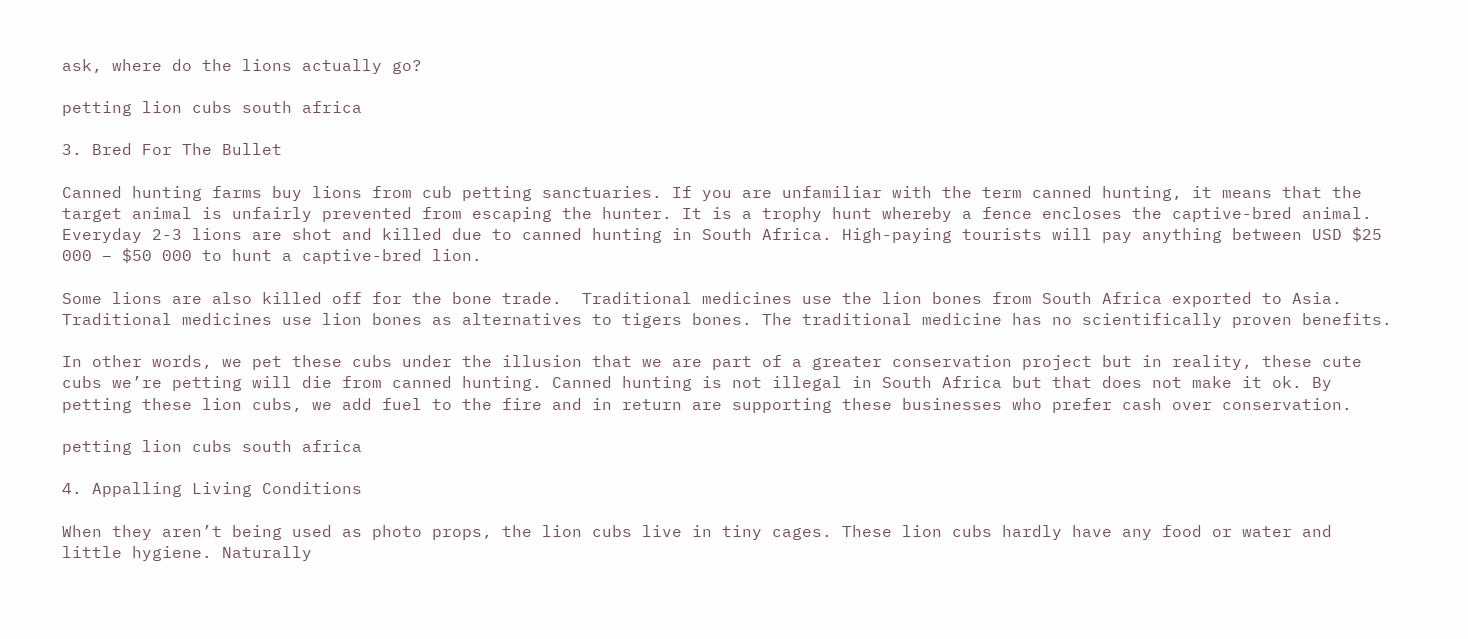ask, where do the lions actually go?

petting lion cubs south africa

3. Bred For The Bullet

Canned hunting farms buy lions from cub petting sanctuaries. If you are unfamiliar with the term canned hunting, it means that the target animal is unfairly prevented from escaping the hunter. It is a trophy hunt whereby a fence encloses the captive-bred animal. Everyday 2-3 lions are shot and killed due to canned hunting in South Africa. High-paying tourists will pay anything between USD $25 000 – $50 000 to hunt a captive-bred lion.

Some lions are also killed off for the bone trade.  Traditional medicines use the lion bones from South Africa exported to Asia. Traditional medicines use lion bones as alternatives to tigers bones. The traditional medicine has no scientifically proven benefits.

In other words, we pet these cubs under the illusion that we are part of a greater conservation project but in reality, these cute cubs we’re petting will die from canned hunting. Canned hunting is not illegal in South Africa but that does not make it ok. By petting these lion cubs, we add fuel to the fire and in return are supporting these businesses who prefer cash over conservation.

petting lion cubs south africa

4. Appalling Living Conditions

When they aren’t being used as photo props, the lion cubs live in tiny cages. These lion cubs hardly have any food or water and little hygiene. Naturally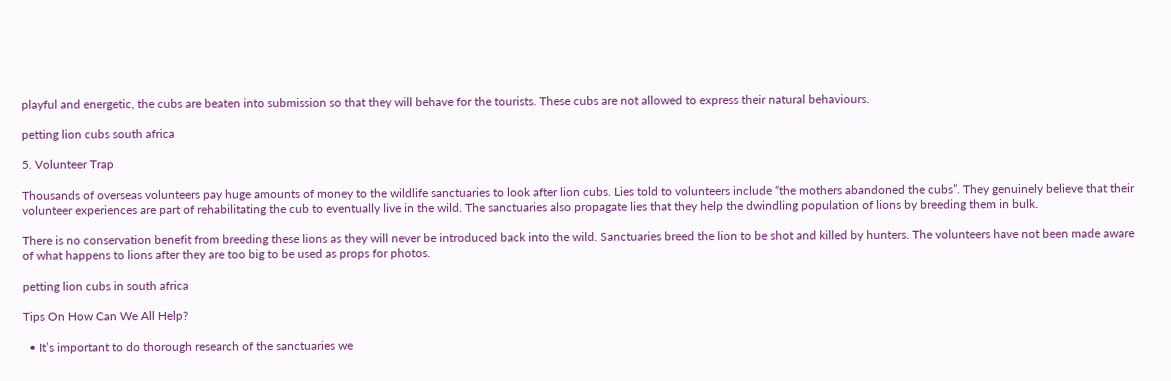playful and energetic, the cubs are beaten into submission so that they will behave for the tourists. These cubs are not allowed to express their natural behaviours.

petting lion cubs south africa

5. Volunteer Trap

Thousands of overseas volunteers pay huge amounts of money to the wildlife sanctuaries to look after lion cubs. Lies told to volunteers include “the mothers abandoned the cubs”. They genuinely believe that their volunteer experiences are part of rehabilitating the cub to eventually live in the wild. The sanctuaries also propagate lies that they help the dwindling population of lions by breeding them in bulk.

There is no conservation benefit from breeding these lions as they will never be introduced back into the wild. Sanctuaries breed the lion to be shot and killed by hunters. The volunteers have not been made aware of what happens to lions after they are too big to be used as props for photos.

petting lion cubs in south africa

Tips On How Can We All Help?

  • It’s important to do thorough research of the sanctuaries we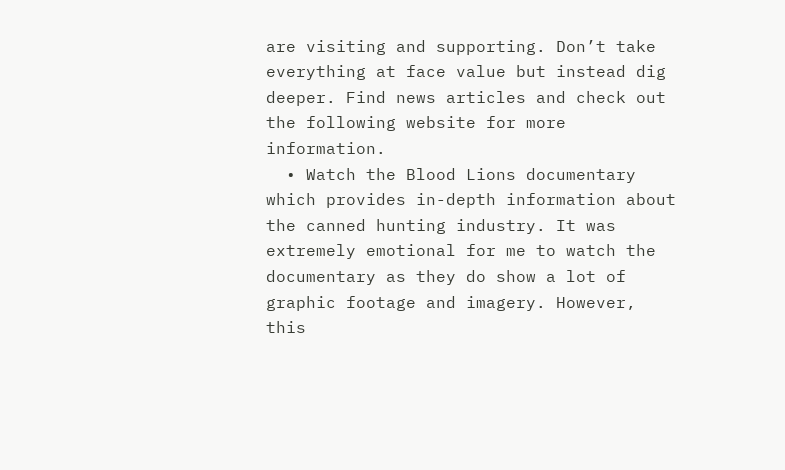are visiting and supporting. Don’t take everything at face value but instead dig deeper. Find news articles and check out the following website for more information.
  • Watch the Blood Lions documentary which provides in-depth information about the canned hunting industry. It was extremely emotional for me to watch the documentary as they do show a lot of graphic footage and imagery. However, this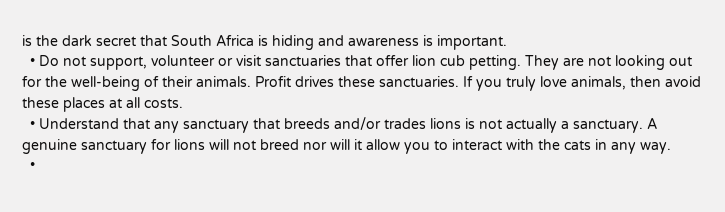is the dark secret that South Africa is hiding and awareness is important.
  • Do not support, volunteer or visit sanctuaries that offer lion cub petting. They are not looking out for the well-being of their animals. Profit drives these sanctuaries. If you truly love animals, then avoid these places at all costs.
  • Understand that any sanctuary that breeds and/or trades lions is not actually a sanctuary. A genuine sanctuary for lions will not breed nor will it allow you to interact with the cats in any way.
  •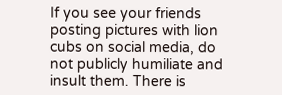If you see your friends posting pictures with lion cubs on social media, do not publicly humiliate and insult them. There is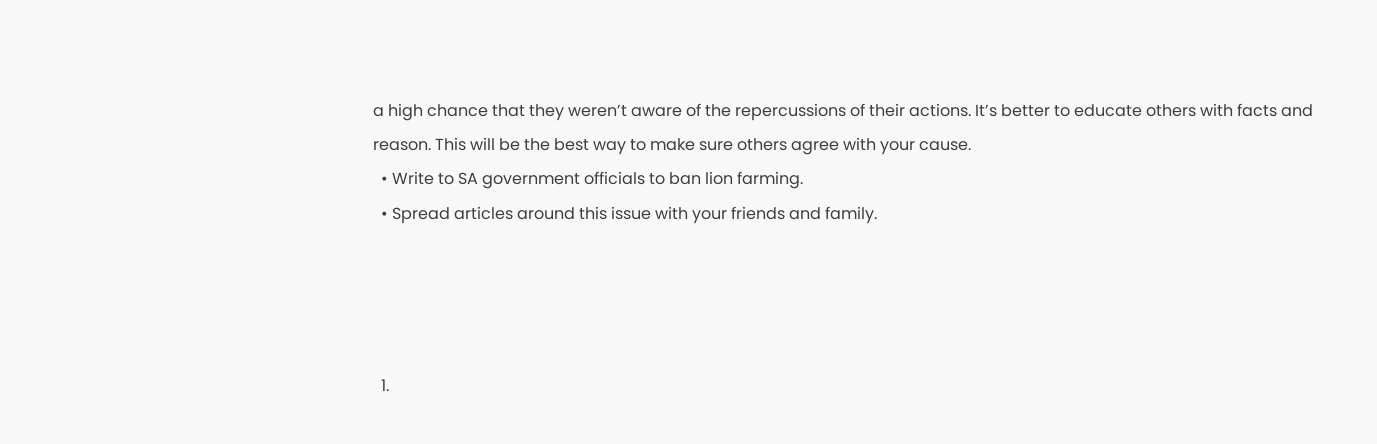a high chance that they weren’t aware of the repercussions of their actions. It’s better to educate others with facts and reason. This will be the best way to make sure others agree with your cause.
  • Write to SA government officials to ban lion farming.
  • Spread articles around this issue with your friends and family.




  1.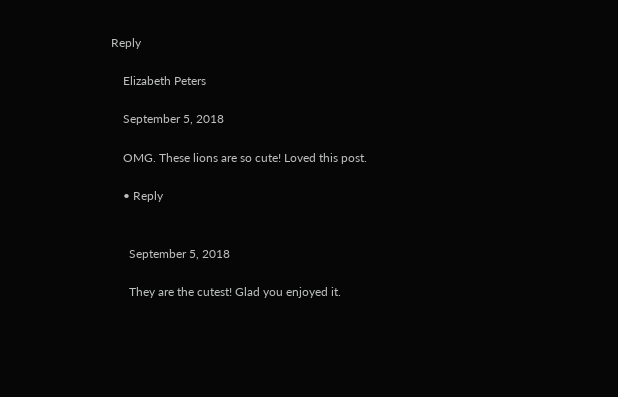Reply

    Elizabeth Peters

    September 5, 2018

    OMG. These lions are so cute! Loved this post.

    • Reply


      September 5, 2018

      They are the cutest! Glad you enjoyed it.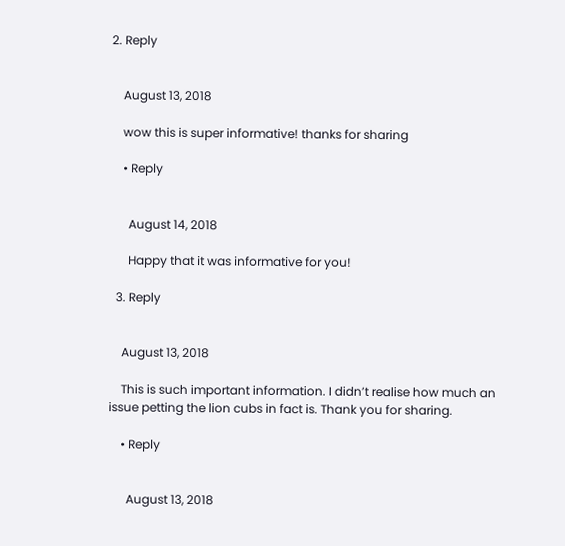2. Reply


    August 13, 2018

    wow this is super informative! thanks for sharing

    • Reply


      August 14, 2018

      Happy that it was informative for you!

  3. Reply


    August 13, 2018

    This is such important information. I didn’t realise how much an issue petting the lion cubs in fact is. Thank you for sharing.

    • Reply


      August 13, 2018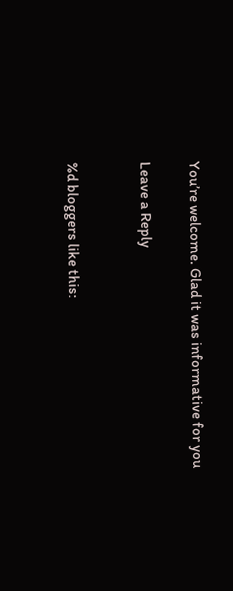You’re welcome. Glad it was informative for you

Leave a Reply


%d bloggers like this: